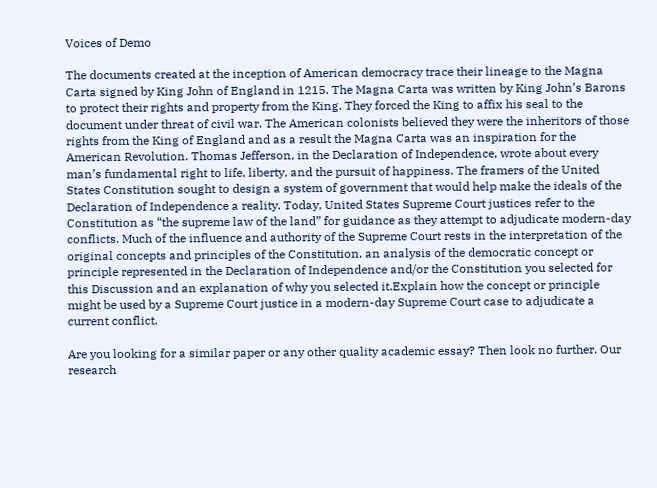Voices of Demo

The documents created at the inception of American democracy trace their lineage to the Magna Carta signed by King John of England in 1215. The Magna Carta was written by King John’s Barons to protect their rights and property from the King. They forced the King to affix his seal to the document under threat of civil war. The American colonists believed they were the inheritors of those rights from the King of England and as a result the Magna Carta was an inspiration for the American Revolution. Thomas Jefferson, in the Declaration of Independence, wrote about every man’s fundamental right to life, liberty, and the pursuit of happiness. The framers of the United States Constitution sought to design a system of government that would help make the ideals of the Declaration of Independence a reality. Today, United States Supreme Court justices refer to the Constitution as “the supreme law of the land” for guidance as they attempt to adjudicate modern-day conflicts. Much of the influence and authority of the Supreme Court rests in the interpretation of the original concepts and principles of the Constitution. an analysis of the democratic concept or principle represented in the Declaration of Independence and/or the Constitution you selected for this Discussion and an explanation of why you selected it.Explain how the concept or principle might be used by a Supreme Court justice in a modern-day Supreme Court case to adjudicate a current conflict.

Are you looking for a similar paper or any other quality academic essay? Then look no further. Our research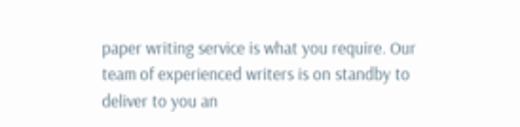paper writing service is what you require. Our team of experienced writers is on standby to deliver to you an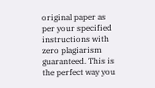original paper as per your specified instructions with zero plagiarism guaranteed. This is the perfect way you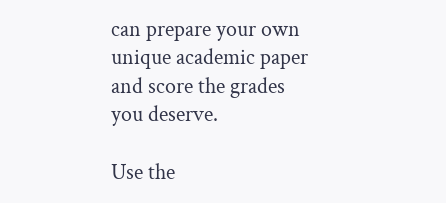can prepare your own unique academic paper and score the grades you deserve.

Use the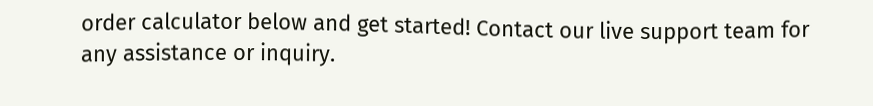order calculator below and get started! Contact our live support team for any assistance or inquiry.